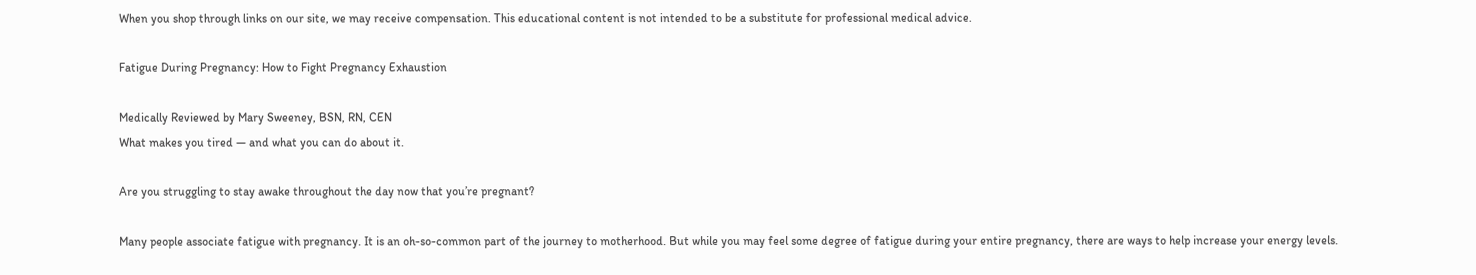When you shop through links on our site, we may receive compensation. This educational content is not intended to be a substitute for professional medical advice.

Fatigue During Pregnancy: How to Fight Pregnancy Exhaustion

Medically Reviewed by Mary Sweeney, BSN, RN, CEN
What makes you tired — and what you can do about it.

Are you struggling to stay awake throughout the day now that you’re pregnant?

Many people associate fatigue with pregnancy. It is an oh-so-common part of the journey to motherhood. But while you may feel some degree of fatigue during your entire pregnancy, there are ways to help increase your energy levels.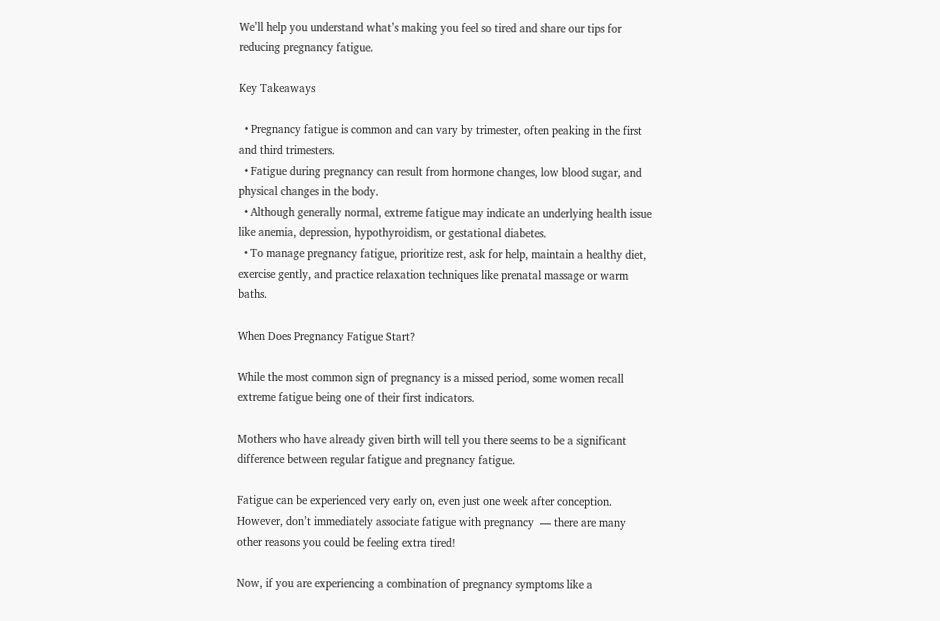We’ll help you understand what’s making you feel so tired and share our tips for reducing pregnancy fatigue.

Key Takeaways

  • Pregnancy fatigue is common and can vary by trimester, often peaking in the first and third trimesters.
  • Fatigue during pregnancy can result from hormone changes, low blood sugar, and physical changes in the body.
  • Although generally normal, extreme fatigue may indicate an underlying health issue like anemia, depression, hypothyroidism, or gestational diabetes.
  • To manage pregnancy fatigue, prioritize rest, ask for help, maintain a healthy diet, exercise gently, and practice relaxation techniques like prenatal massage or warm baths.

When Does Pregnancy Fatigue Start?

While the most common sign of pregnancy is a missed period, some women recall extreme fatigue being one of their first indicators.

Mothers who have already given birth will tell you there seems to be a significant difference between regular fatigue and pregnancy fatigue.

Fatigue can be experienced very early on, even just one week after conception. However, don’t immediately associate fatigue with pregnancy  — there are many other reasons you could be feeling extra tired!

Now, if you are experiencing a combination of pregnancy symptoms like a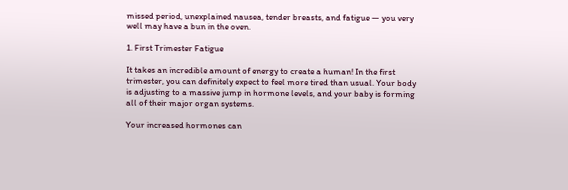missed period, unexplained nausea, tender breasts, and fatigue — you very well may have a bun in the oven.

1. First Trimester Fatigue

It takes an incredible amount of energy to create a human! In the first trimester, you can definitely expect to feel more tired than usual. Your body is adjusting to a massive jump in hormone levels, and your baby is forming all of their major organ systems.

Your increased hormones can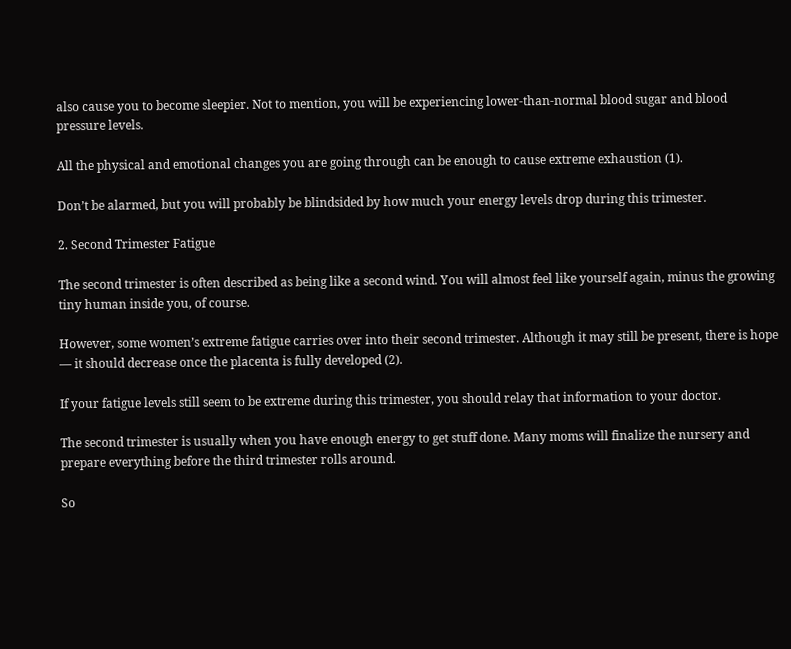also cause you to become sleepier. Not to mention, you will be experiencing lower-than-normal blood sugar and blood pressure levels.

All the physical and emotional changes you are going through can be enough to cause extreme exhaustion (1).

Don’t be alarmed, but you will probably be blindsided by how much your energy levels drop during this trimester.

2. Second Trimester Fatigue

The second trimester is often described as being like a second wind. You will almost feel like yourself again, minus the growing tiny human inside you, of course.

However, some women’s extreme fatigue carries over into their second trimester. Although it may still be present, there is hope — it should decrease once the placenta is fully developed (2).

If your fatigue levels still seem to be extreme during this trimester, you should relay that information to your doctor.

The second trimester is usually when you have enough energy to get stuff done. Many moms will finalize the nursery and prepare everything before the third trimester rolls around.

So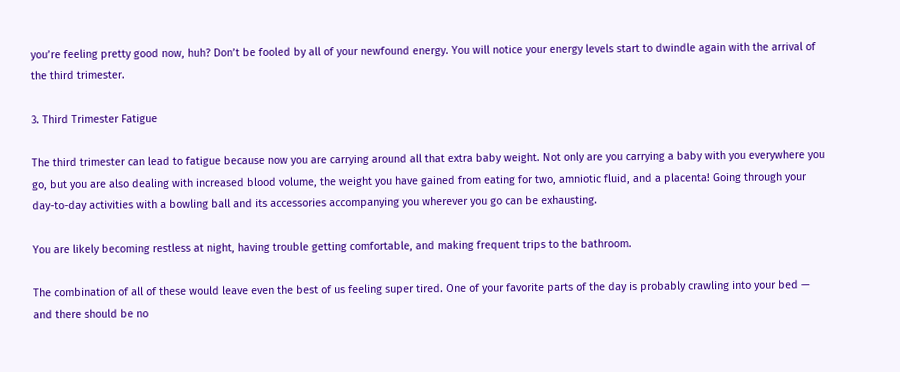you’re feeling pretty good now, huh? Don’t be fooled by all of your newfound energy. You will notice your energy levels start to dwindle again with the arrival of the third trimester.

3. Third Trimester Fatigue

The third trimester can lead to fatigue because now you are carrying around all that extra baby weight. Not only are you carrying a baby with you everywhere you go, but you are also dealing with increased blood volume, the weight you have gained from eating for two, amniotic fluid, and a placenta! Going through your day-to-day activities with a bowling ball and its accessories accompanying you wherever you go can be exhausting.

You are likely becoming restless at night, having trouble getting comfortable, and making frequent trips to the bathroom.

The combination of all of these would leave even the best of us feeling super tired. One of your favorite parts of the day is probably crawling into your bed — and there should be no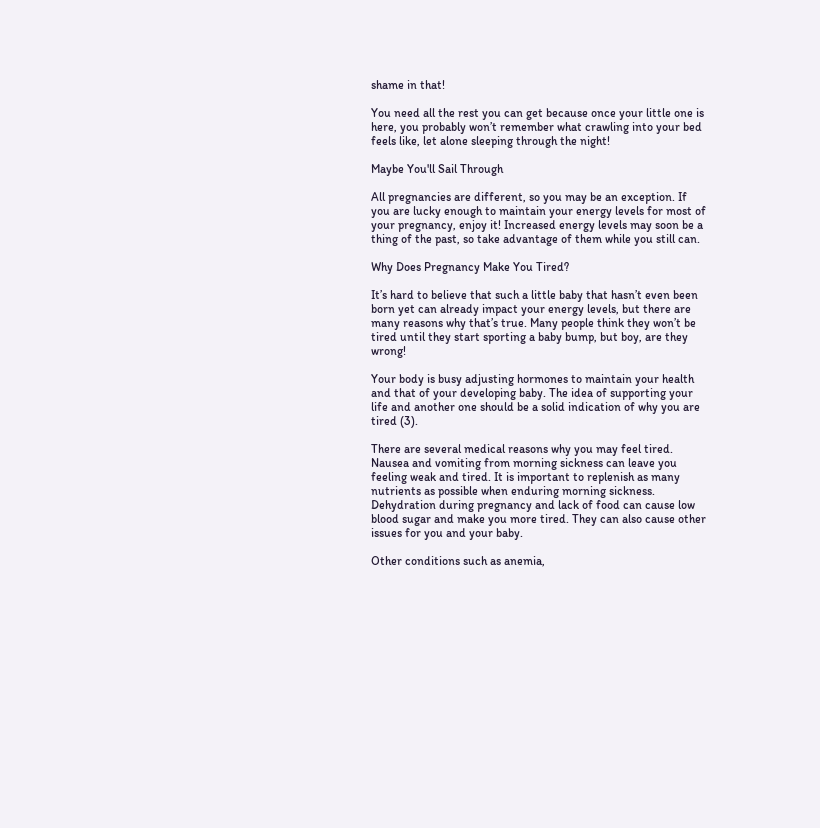shame in that!

You need all the rest you can get because once your little one is here, you probably won’t remember what crawling into your bed feels like, let alone sleeping through the night!

Maybe You'll Sail Through

All pregnancies are different, so you may be an exception. If you are lucky enough to maintain your energy levels for most of your pregnancy, enjoy it! Increased energy levels may soon be a thing of the past, so take advantage of them while you still can.

Why Does Pregnancy Make You Tired?

It’s hard to believe that such a little baby that hasn’t even been born yet can already impact your energy levels, but there are many reasons why that’s true. Many people think they won’t be tired until they start sporting a baby bump, but boy, are they wrong!

Your body is busy adjusting hormones to maintain your health and that of your developing baby. The idea of supporting your life and another one should be a solid indication of why you are tired (3).

There are several medical reasons why you may feel tired. Nausea and vomiting from morning sickness can leave you feeling weak and tired. It is important to replenish as many nutrients as possible when enduring morning sickness. Dehydration during pregnancy and lack of food can cause low blood sugar and make you more tired. They can also cause other issues for you and your baby.

Other conditions such as anemia,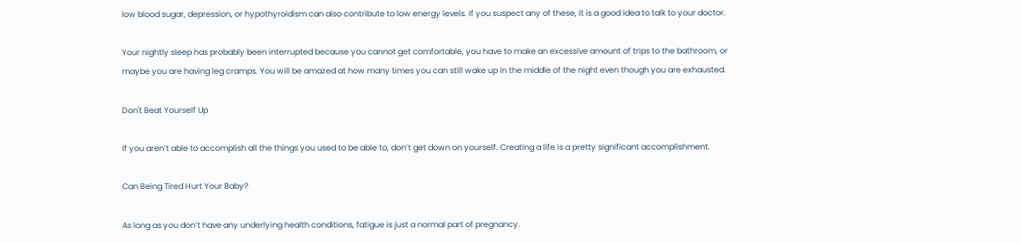low blood sugar, depression, or hypothyroidism can also contribute to low energy levels. If you suspect any of these, it is a good idea to talk to your doctor.

Your nightly sleep has probably been interrupted because you cannot get comfortable, you have to make an excessive amount of trips to the bathroom, or maybe you are having leg cramps. You will be amazed at how many times you can still wake up in the middle of the night even though you are exhausted.

Don't Beat Yourself Up

If you aren’t able to accomplish all the things you used to be able to, don’t get down on yourself. Creating a life is a pretty significant accomplishment.

Can Being Tired Hurt Your Baby?

As long as you don’t have any underlying health conditions, fatigue is just a normal part of pregnancy.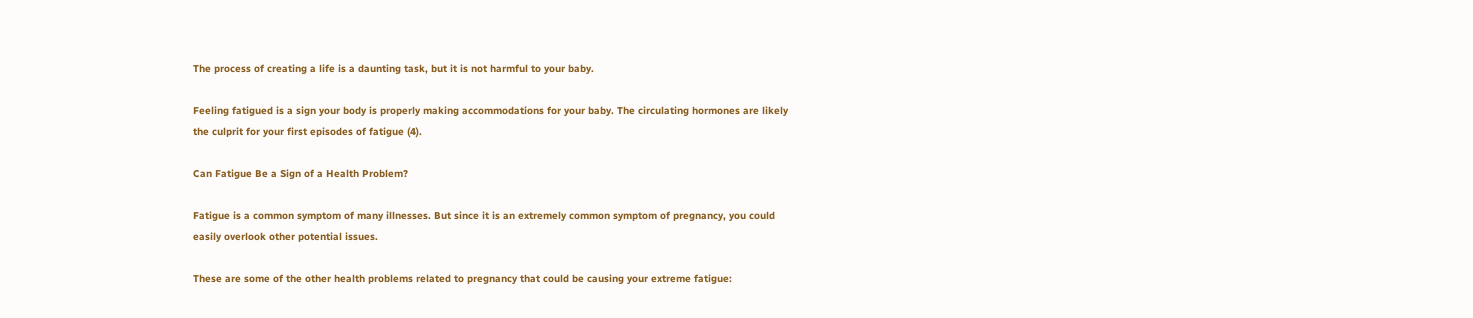The process of creating a life is a daunting task, but it is not harmful to your baby.

Feeling fatigued is a sign your body is properly making accommodations for your baby. The circulating hormones are likely the culprit for your first episodes of fatigue (4).

Can Fatigue Be a Sign of a Health Problem?

Fatigue is a common symptom of many illnesses. But since it is an extremely common symptom of pregnancy, you could easily overlook other potential issues.

These are some of the other health problems related to pregnancy that could be causing your extreme fatigue: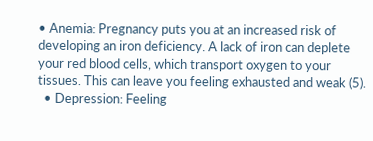• Anemia: Pregnancy puts you at an increased risk of developing an iron deficiency. A lack of iron can deplete your red blood cells, which transport oxygen to your tissues. This can leave you feeling exhausted and weak (5).
  • Depression: Feeling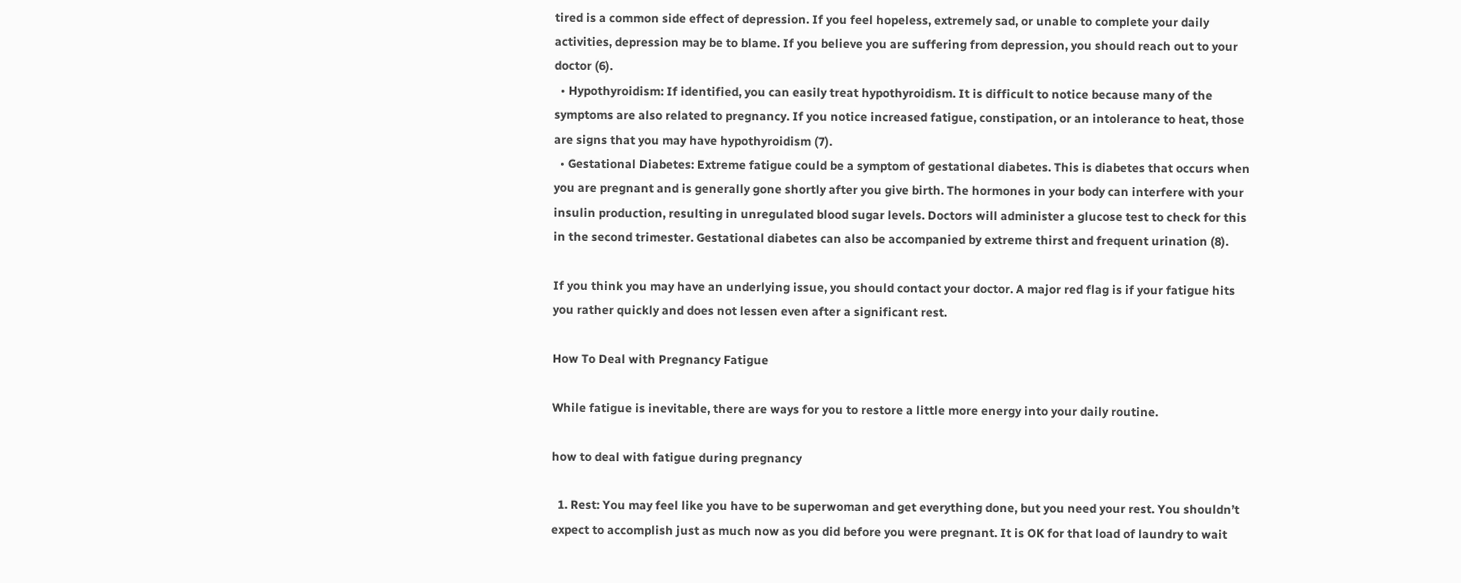tired is a common side effect of depression. If you feel hopeless, extremely sad, or unable to complete your daily activities, depression may be to blame. If you believe you are suffering from depression, you should reach out to your doctor (6).
  • Hypothyroidism: If identified, you can easily treat hypothyroidism. It is difficult to notice because many of the symptoms are also related to pregnancy. If you notice increased fatigue, constipation, or an intolerance to heat, those are signs that you may have hypothyroidism (7).
  • Gestational Diabetes: Extreme fatigue could be a symptom of gestational diabetes. This is diabetes that occurs when you are pregnant and is generally gone shortly after you give birth. The hormones in your body can interfere with your insulin production, resulting in unregulated blood sugar levels. Doctors will administer a glucose test to check for this in the second trimester. Gestational diabetes can also be accompanied by extreme thirst and frequent urination (8).

If you think you may have an underlying issue, you should contact your doctor. A major red flag is if your fatigue hits you rather quickly and does not lessen even after a significant rest.

How To Deal with Pregnancy Fatigue

While fatigue is inevitable, there are ways for you to restore a little more energy into your daily routine.

how to deal with fatigue during pregnancy

  1. Rest: You may feel like you have to be superwoman and get everything done, but you need your rest. You shouldn’t expect to accomplish just as much now as you did before you were pregnant. It is OK for that load of laundry to wait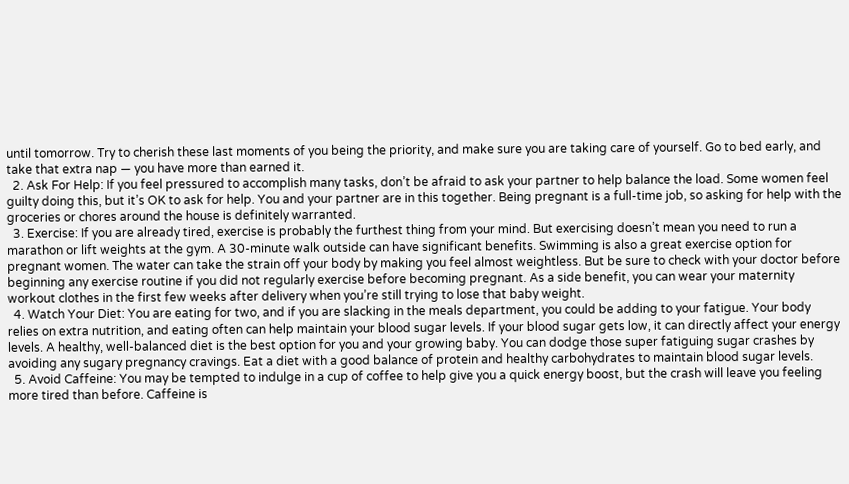until tomorrow. Try to cherish these last moments of you being the priority, and make sure you are taking care of yourself. Go to bed early, and take that extra nap — you have more than earned it.
  2. Ask For Help: If you feel pressured to accomplish many tasks, don’t be afraid to ask your partner to help balance the load. Some women feel guilty doing this, but it’s OK to ask for help. You and your partner are in this together. Being pregnant is a full-time job, so asking for help with the groceries or chores around the house is definitely warranted.
  3. Exercise: If you are already tired, exercise is probably the furthest thing from your mind. But exercising doesn’t mean you need to run a marathon or lift weights at the gym. A 30-minute walk outside can have significant benefits. Swimming is also a great exercise option for pregnant women. The water can take the strain off your body by making you feel almost weightless. But be sure to check with your doctor before beginning any exercise routine if you did not regularly exercise before becoming pregnant. As a side benefit, you can wear your maternity workout clothes in the first few weeks after delivery when you’re still trying to lose that baby weight.
  4. Watch Your Diet: You are eating for two, and if you are slacking in the meals department, you could be adding to your fatigue. Your body relies on extra nutrition, and eating often can help maintain your blood sugar levels. If your blood sugar gets low, it can directly affect your energy levels. A healthy, well-balanced diet is the best option for you and your growing baby. You can dodge those super fatiguing sugar crashes by avoiding any sugary pregnancy cravings. Eat a diet with a good balance of protein and healthy carbohydrates to maintain blood sugar levels.
  5. Avoid Caffeine: You may be tempted to indulge in a cup of coffee to help give you a quick energy boost, but the crash will leave you feeling more tired than before. Caffeine is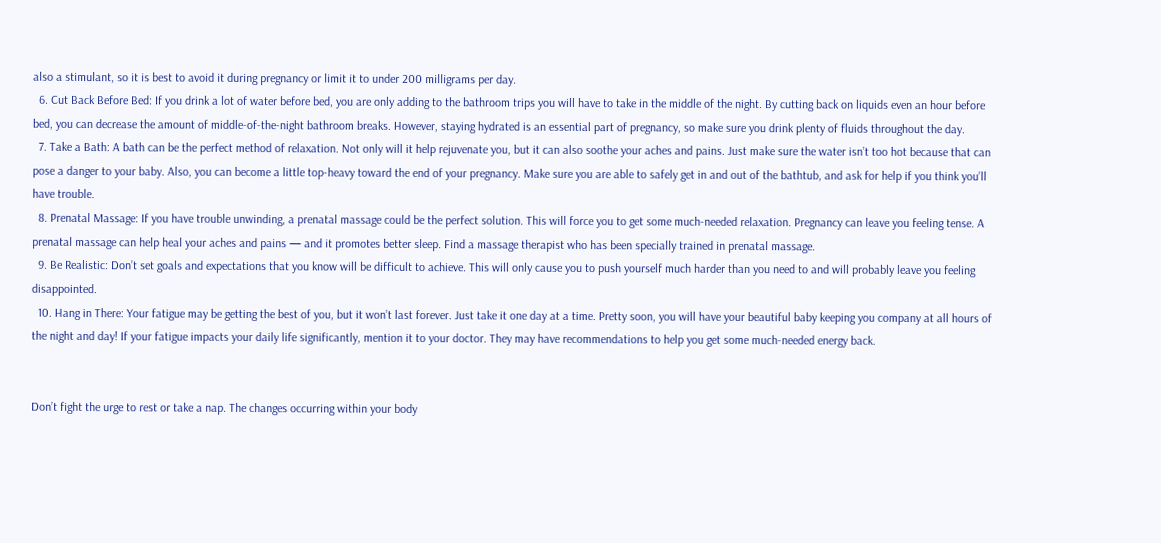also a stimulant, so it is best to avoid it during pregnancy or limit it to under 200 milligrams per day.
  6. Cut Back Before Bed: If you drink a lot of water before bed, you are only adding to the bathroom trips you will have to take in the middle of the night. By cutting back on liquids even an hour before bed, you can decrease the amount of middle-of-the-night bathroom breaks. However, staying hydrated is an essential part of pregnancy, so make sure you drink plenty of fluids throughout the day.
  7. Take a Bath: A bath can be the perfect method of relaxation. Not only will it help rejuvenate you, but it can also soothe your aches and pains. Just make sure the water isn’t too hot because that can pose a danger to your baby. Also, you can become a little top-heavy toward the end of your pregnancy. Make sure you are able to safely get in and out of the bathtub, and ask for help if you think you’ll have trouble.
  8. Prenatal Massage: If you have trouble unwinding, a prenatal massage could be the perfect solution. This will force you to get some much-needed relaxation. Pregnancy can leave you feeling tense. A prenatal massage can help heal your aches and pains — and it promotes better sleep. Find a massage therapist who has been specially trained in prenatal massage.
  9. Be Realistic: Don’t set goals and expectations that you know will be difficult to achieve. This will only cause you to push yourself much harder than you need to and will probably leave you feeling disappointed.
  10. Hang in There: Your fatigue may be getting the best of you, but it won’t last forever. Just take it one day at a time. Pretty soon, you will have your beautiful baby keeping you company at all hours of the night and day! If your fatigue impacts your daily life significantly, mention it to your doctor. They may have recommendations to help you get some much-needed energy back.


Don’t fight the urge to rest or take a nap. The changes occurring within your body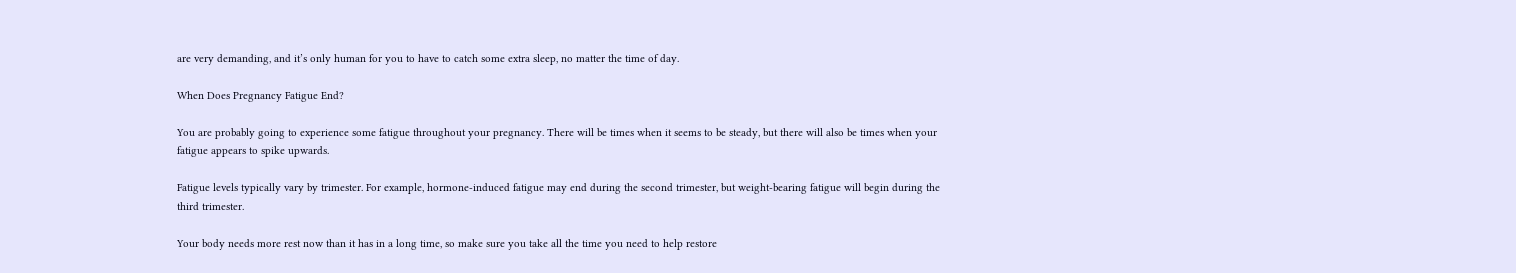are very demanding, and it’s only human for you to have to catch some extra sleep, no matter the time of day.

When Does Pregnancy Fatigue End?

You are probably going to experience some fatigue throughout your pregnancy. There will be times when it seems to be steady, but there will also be times when your fatigue appears to spike upwards.

Fatigue levels typically vary by trimester. For example, hormone-induced fatigue may end during the second trimester, but weight-bearing fatigue will begin during the third trimester.

Your body needs more rest now than it has in a long time, so make sure you take all the time you need to help restore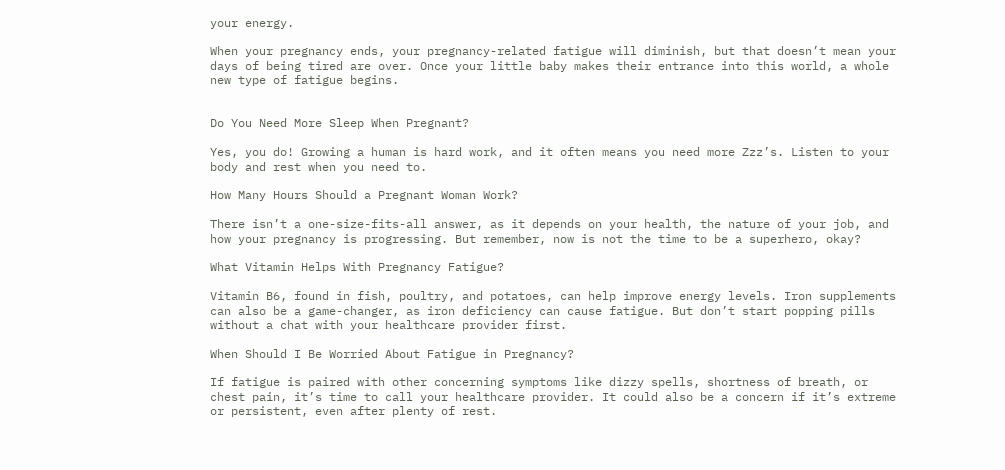your energy.

When your pregnancy ends, your pregnancy-related fatigue will diminish, but that doesn’t mean your days of being tired are over. Once your little baby makes their entrance into this world, a whole new type of fatigue begins.


Do You Need More Sleep When Pregnant?

Yes, you do! Growing a human is hard work, and it often means you need more Zzz’s. Listen to your body and rest when you need to.

How Many Hours Should a Pregnant Woman Work?

There isn’t a one-size-fits-all answer, as it depends on your health, the nature of your job, and how your pregnancy is progressing. But remember, now is not the time to be a superhero, okay?

What Vitamin Helps With Pregnancy Fatigue?

Vitamin B6, found in fish, poultry, and potatoes, can help improve energy levels. Iron supplements can also be a game-changer, as iron deficiency can cause fatigue. But don’t start popping pills without a chat with your healthcare provider first.

When Should I Be Worried About Fatigue in Pregnancy?

If fatigue is paired with other concerning symptoms like dizzy spells, shortness of breath, or chest pain, it’s time to call your healthcare provider. It could also be a concern if it’s extreme or persistent, even after plenty of rest.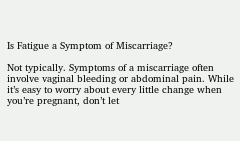Is Fatigue a Symptom of Miscarriage?

Not typically. Symptoms of a miscarriage often involve vaginal bleeding or abdominal pain. While it’s easy to worry about every little change when you’re pregnant, don’t let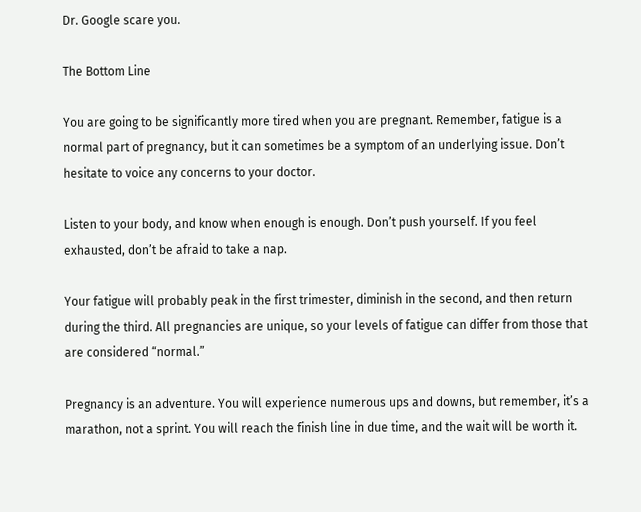Dr. Google scare you.

The Bottom Line

You are going to be significantly more tired when you are pregnant. Remember, fatigue is a normal part of pregnancy, but it can sometimes be a symptom of an underlying issue. Don’t hesitate to voice any concerns to your doctor.

Listen to your body, and know when enough is enough. Don’t push yourself. If you feel exhausted, don’t be afraid to take a nap.

Your fatigue will probably peak in the first trimester, diminish in the second, and then return during the third. All pregnancies are unique, so your levels of fatigue can differ from those that are considered “normal.”

Pregnancy is an adventure. You will experience numerous ups and downs, but remember, it’s a marathon, not a sprint. You will reach the finish line in due time, and the wait will be worth it.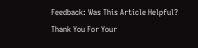Feedback: Was This Article Helpful?
Thank You For Your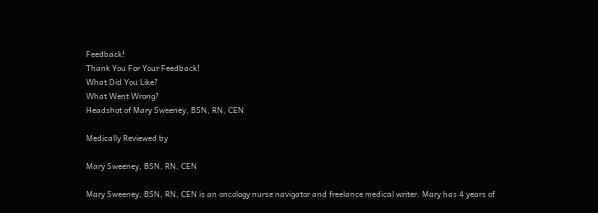Feedback!
Thank You For Your Feedback!
What Did You Like?
What Went Wrong?
Headshot of Mary Sweeney, BSN, RN, CEN

Medically Reviewed by

Mary Sweeney, BSN, RN, CEN

Mary Sweeney, BSN, RN, CEN is an oncology nurse navigator and freelance medical writer. Mary has 4 years of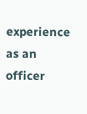experience as an officer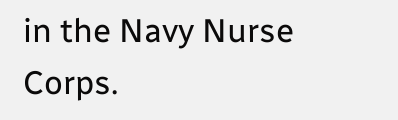in the Navy Nurse Corps.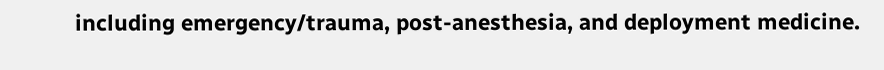including emergency/trauma, post-anesthesia, and deployment medicine.